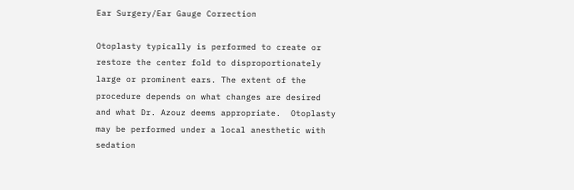Ear Surgery/Ear Gauge Correction

Otoplasty typically is performed to create or restore the center fold to disproportionately large or prominent ears. The extent of the procedure depends on what changes are desired and what Dr. Azouz deems appropriate.  Otoplasty may be performed under a local anesthetic with sedation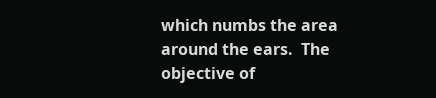which numbs the area around the ears.  The objective of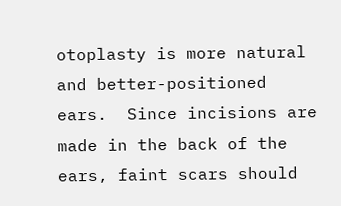otoplasty is more natural and better-positioned ears.  Since incisions are made in the back of the ears, faint scars should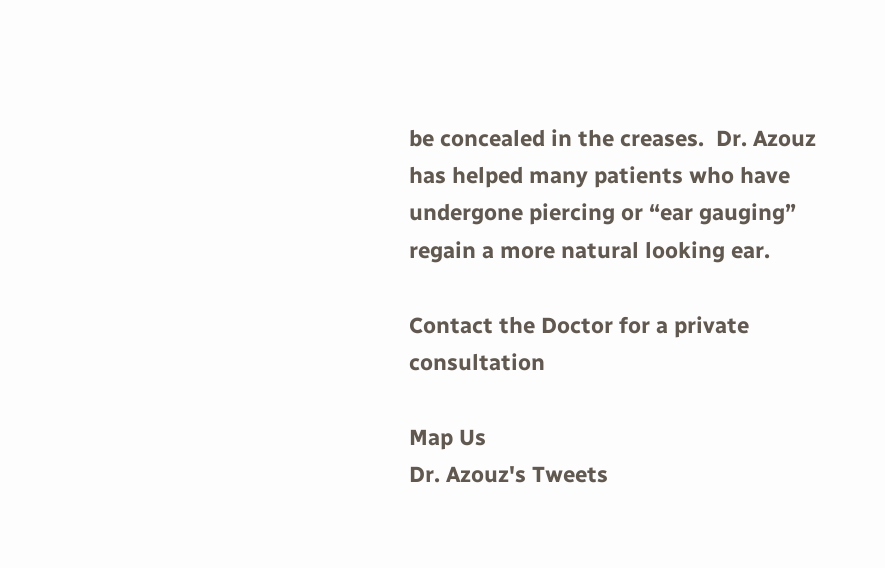be concealed in the creases.  Dr. Azouz has helped many patients who have undergone piercing or “ear gauging” regain a more natural looking ear.

Contact the Doctor for a private consultation

Map Us
Dr. Azouz's Tweets